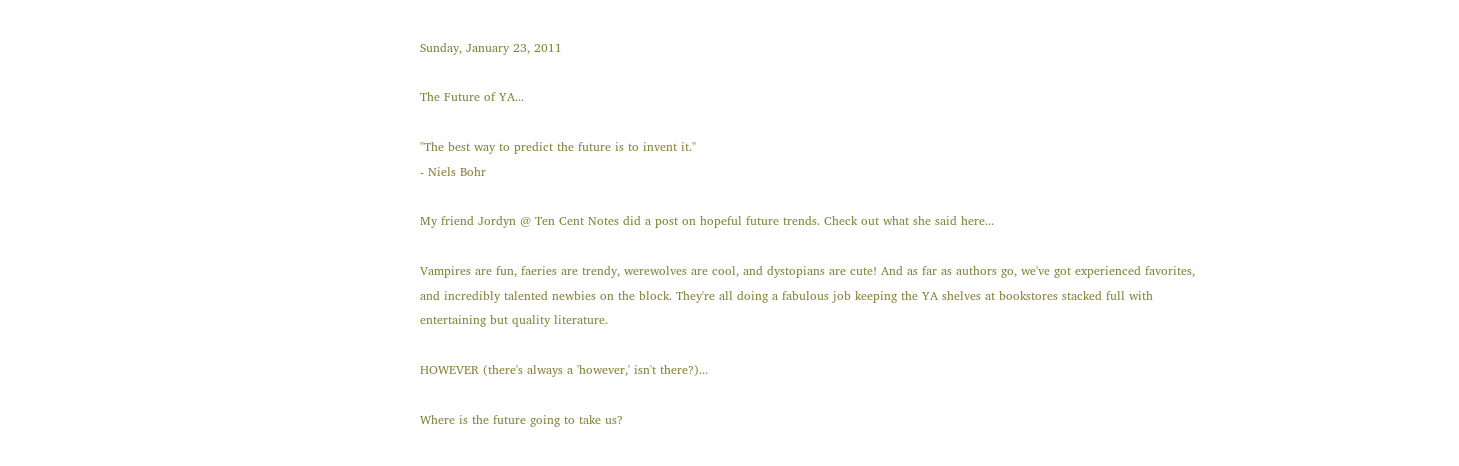Sunday, January 23, 2011

The Future of YA...

"The best way to predict the future is to invent it."
- Niels Bohr

My friend Jordyn @ Ten Cent Notes did a post on hopeful future trends. Check out what she said here...

Vampires are fun, faeries are trendy, werewolves are cool, and dystopians are cute! And as far as authors go, we've got experienced favorites, and incredibly talented newbies on the block. They're all doing a fabulous job keeping the YA shelves at bookstores stacked full with entertaining but quality literature.

HOWEVER (there's always a 'however,' isn't there?)...

Where is the future going to take us?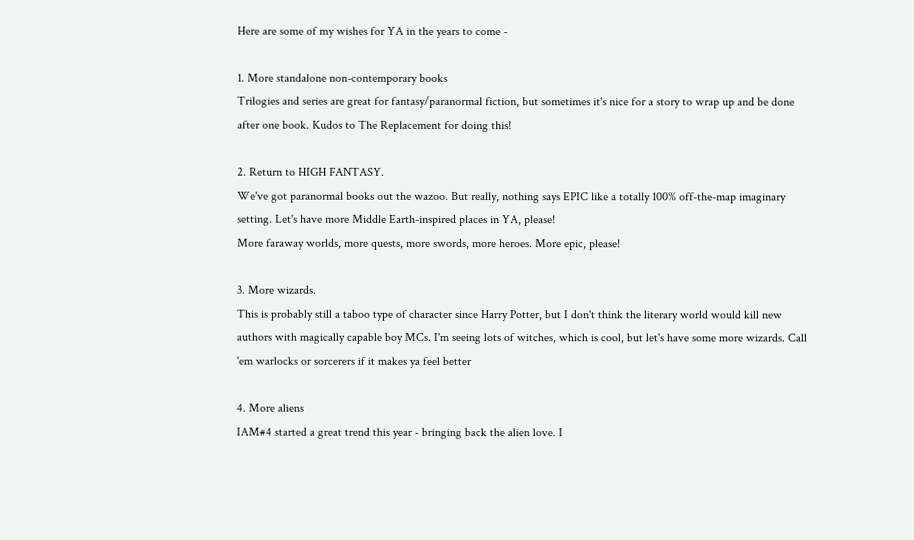Here are some of my wishes for YA in the years to come -

1. More standalone non-contemporary books
Trilogies and series are great for fantasy/paranormal fiction, but sometimes it's nice for a story to wrap up and be done after one book. Kudos to The Replacement for doing this!

2. Return to HIGH FANTASY.
We've got paranormal books out the wazoo. But really, nothing says EPIC like a totally 100% off-the-map imaginary setting. Let's have more Middle Earth-inspired places in YA, please!
More faraway worlds, more quests, more swords, more heroes. More epic, please!

3. More wizards.
This is probably still a taboo type of character since Harry Potter, but I don't think the literary world would kill new authors with magically capable boy MCs. I'm seeing lots of witches, which is cool, but let's have some more wizards. Call 'em warlocks or sorcerers if it makes ya feel better

4. More aliens
IAM#4 started a great trend this year - bringing back the alien love. I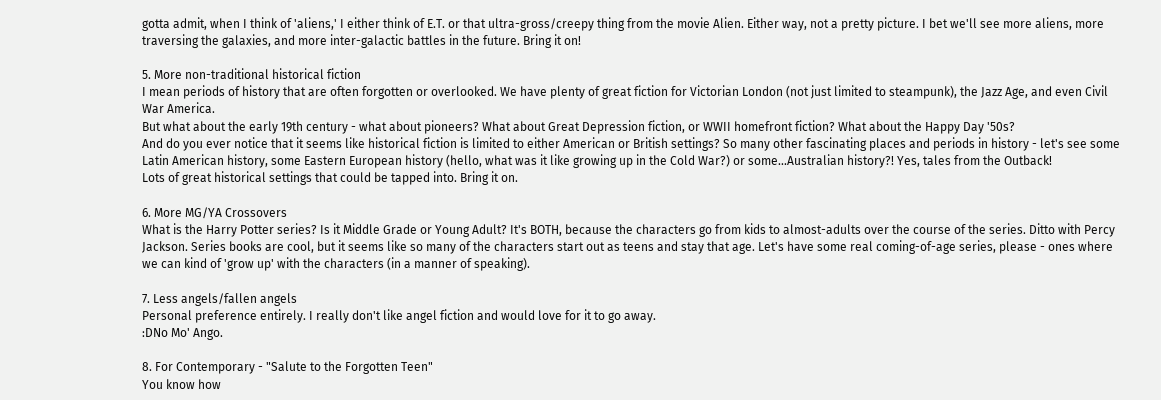gotta admit, when I think of 'aliens,' I either think of E.T. or that ultra-gross/creepy thing from the movie Alien. Either way, not a pretty picture. I bet we'll see more aliens, more traversing the galaxies, and more inter-galactic battles in the future. Bring it on!

5. More non-traditional historical fiction
I mean periods of history that are often forgotten or overlooked. We have plenty of great fiction for Victorian London (not just limited to steampunk), the Jazz Age, and even Civil War America.
But what about the early 19th century - what about pioneers? What about Great Depression fiction, or WWII homefront fiction? What about the Happy Day '50s?
And do you ever notice that it seems like historical fiction is limited to either American or British settings? So many other fascinating places and periods in history - let's see some Latin American history, some Eastern European history (hello, what was it like growing up in the Cold War?) or some...Australian history?! Yes, tales from the Outback!
Lots of great historical settings that could be tapped into. Bring it on.

6. More MG/YA Crossovers
What is the Harry Potter series? Is it Middle Grade or Young Adult? It's BOTH, because the characters go from kids to almost-adults over the course of the series. Ditto with Percy Jackson. Series books are cool, but it seems like so many of the characters start out as teens and stay that age. Let's have some real coming-of-age series, please - ones where we can kind of 'grow up' with the characters (in a manner of speaking).

7. Less angels/fallen angels
Personal preference entirely. I really don't like angel fiction and would love for it to go away.
:DNo Mo' Ango.

8. For Contemporary - "Salute to the Forgotten Teen"
You know how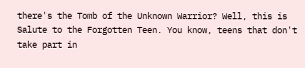there's the Tomb of the Unknown Warrior? Well, this is Salute to the Forgotten Teen. You know, teens that don't take part in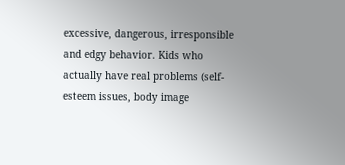excessive, dangerous, irresponsible and edgy behavior. Kids who actually have real problems (self-esteem issues, body image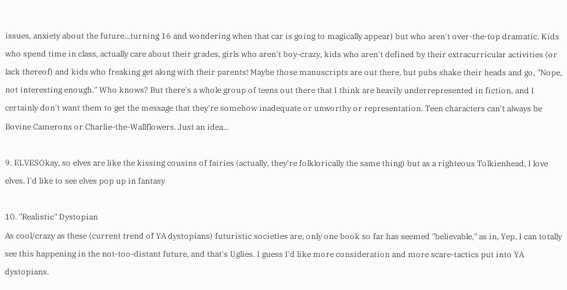issues, anxiety about the future...turning 16 and wondering when that car is going to magically appear) but who aren't over-the-top dramatic. Kids who spend time in class, actually care about their grades, girls who aren't boy-crazy, kids who aren't defined by their extracurricular activities (or lack thereof) and kids who freaking get along with their parents! Maybe those manuscripts are out there, but pubs shake their heads and go, "Nope, not interesting enough." Who knows? But there's a whole group of teens out there that I think are heavily underrepresented in fiction, and I certainly don't want them to get the message that they're somehow inadequate or unworthy or representation. Teen characters can't always be Bovine Camerons or Charlie-the-Wallflowers. Just an idea...

9. ELVESOkay, so elves are like the kissing cousins of fairies (actually, they're folklorically the same thing) but as a righteous Tolkienhead, I love elves. I'd like to see elves pop up in fantasy

10. "Realistic" Dystopian
As cool/crazy as these (current trend of YA dystopians) futuristic societies are, only one book so far has seemed "believable," as in, Yep, I can totally see this happening in the not-too-distant future, and that's Uglies. I guess I'd like more consideration and more scare-tactics put into YA dystopians.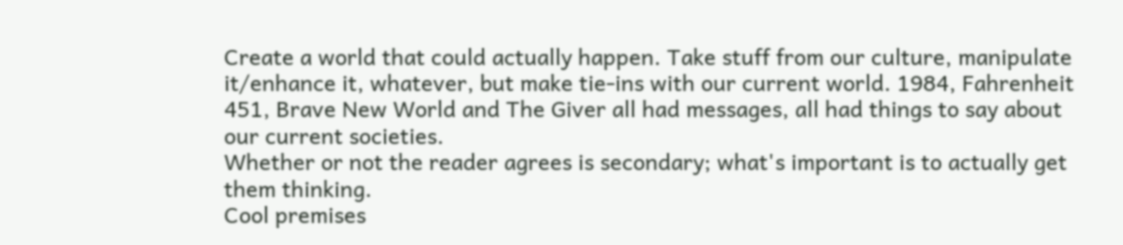Create a world that could actually happen. Take stuff from our culture, manipulate it/enhance it, whatever, but make tie-ins with our current world. 1984, Fahrenheit 451, Brave New World and The Giver all had messages, all had things to say about our current societies.
Whether or not the reader agrees is secondary; what's important is to actually get them thinking.
Cool premises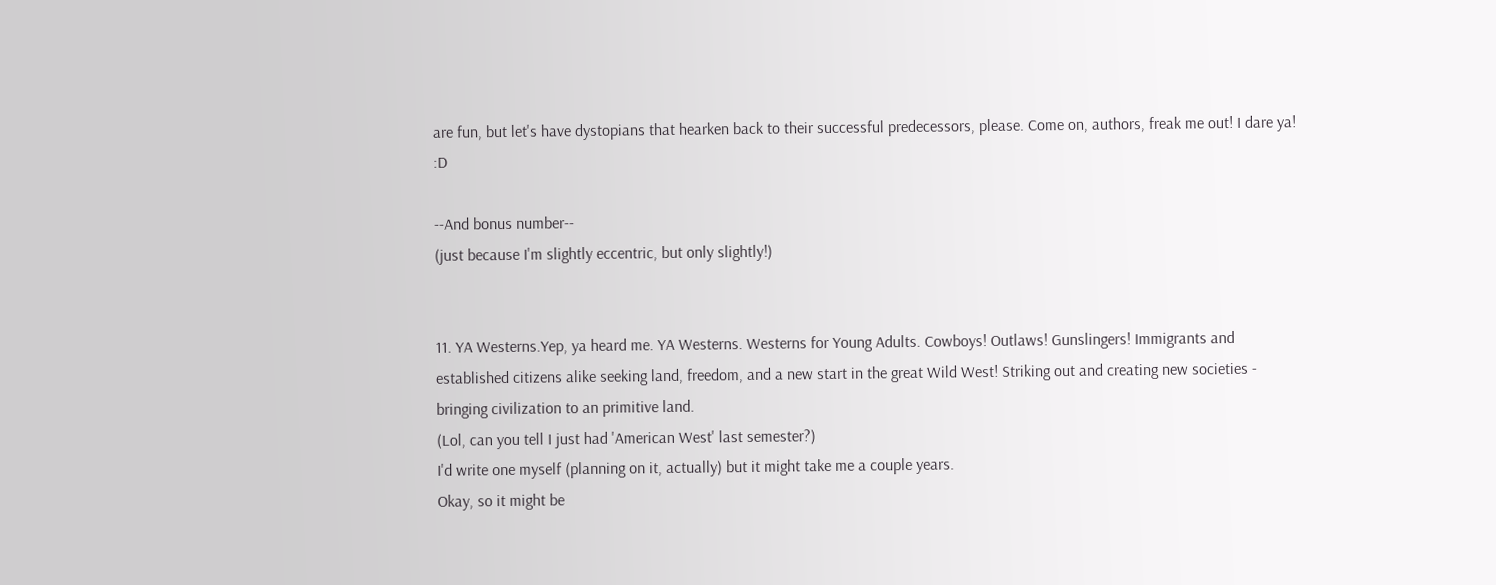are fun, but let's have dystopians that hearken back to their successful predecessors, please. Come on, authors, freak me out! I dare ya! :D

--And bonus number--
(just because I'm slightly eccentric, but only slightly!)


11. YA Westerns.Yep, ya heard me. YA Westerns. Westerns for Young Adults. Cowboys! Outlaws! Gunslingers! Immigrants and established citizens alike seeking land, freedom, and a new start in the great Wild West! Striking out and creating new societies - bringing civilization to an primitive land.
(Lol, can you tell I just had 'American West' last semester?)
I'd write one myself (planning on it, actually) but it might take me a couple years.
Okay, so it might be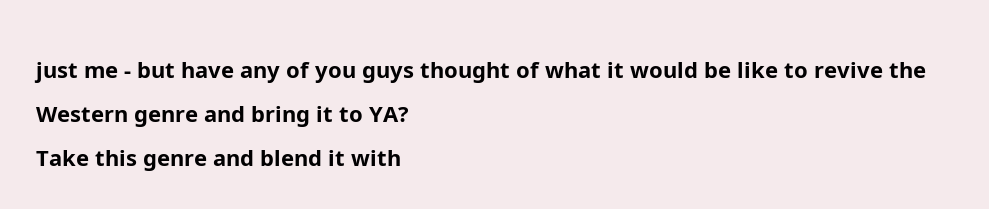just me - but have any of you guys thought of what it would be like to revive the Western genre and bring it to YA?
Take this genre and blend it with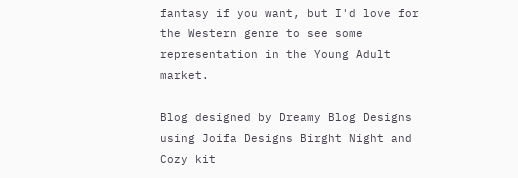fantasy if you want, but I'd love for the Western genre to see some representation in the Young Adult market.

Blog designed by Dreamy Blog Designs using Joifa Designs Birght Night and Cozy kit